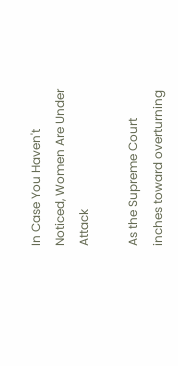In Case You Haven't Noticed, Women Are Under Attack

As the Supreme Court inches toward overturning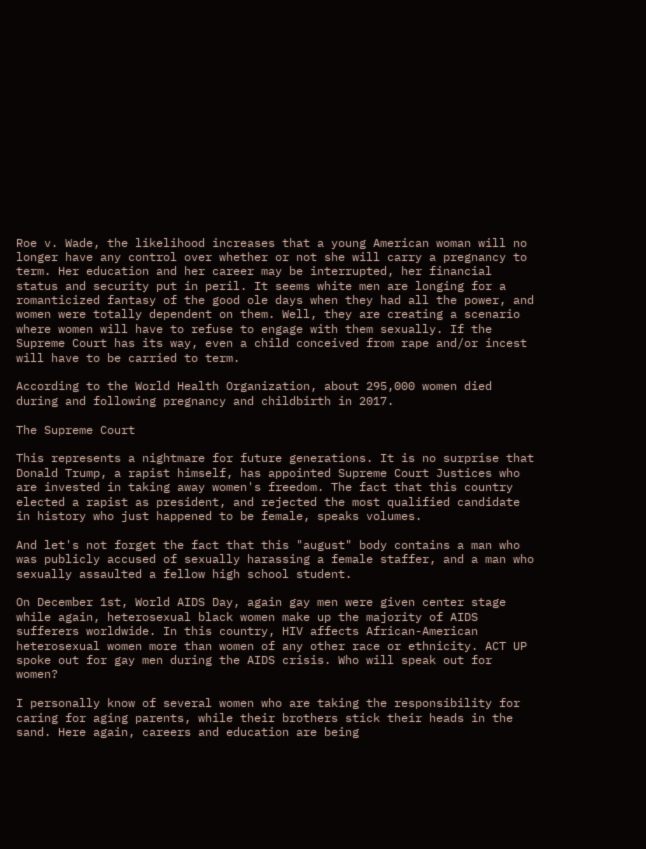Roe v. Wade, the likelihood increases that a young American woman will no longer have any control over whether or not she will carry a pregnancy to term. Her education and her career may be interrupted, her financial status and security put in peril. It seems white men are longing for a romanticized fantasy of the good ole days when they had all the power, and women were totally dependent on them. Well, they are creating a scenario where women will have to refuse to engage with them sexually. If the Supreme Court has its way, even a child conceived from rape and/or incest will have to be carried to term.

According to the World Health Organization, about 295,000 women died during and following pregnancy and childbirth in 2017.

The Supreme Court

This represents a nightmare for future generations. It is no surprise that Donald Trump, a rapist himself, has appointed Supreme Court Justices who are invested in taking away women's freedom. The fact that this country elected a rapist as president, and rejected the most qualified candidate in history who just happened to be female, speaks volumes.

And let's not forget the fact that this "august" body contains a man who was publicly accused of sexually harassing a female staffer, and a man who sexually assaulted a fellow high school student.

On December 1st, World AIDS Day, again gay men were given center stage while again, heterosexual black women make up the majority of AIDS sufferers worldwide. In this country, HIV affects African-American heterosexual women more than women of any other race or ethnicity. ACT UP spoke out for gay men during the AIDS crisis. Who will speak out for women?

I personally know of several women who are taking the responsibility for caring for aging parents, while their brothers stick their heads in the sand. Here again, careers and education are being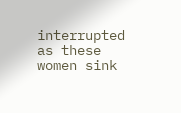interrupted as these women sink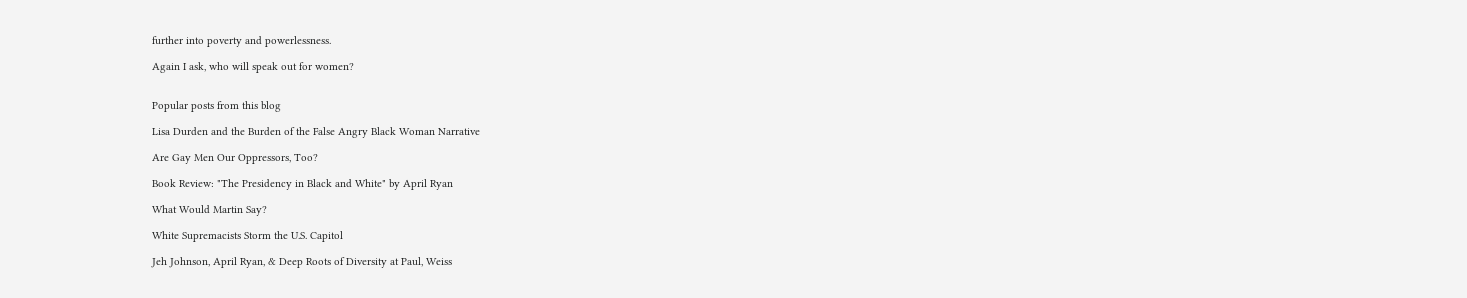further into poverty and powerlessness.

Again I ask, who will speak out for women?


Popular posts from this blog

Lisa Durden and the Burden of the False Angry Black Woman Narrative

Are Gay Men Our Oppressors, Too?

Book Review: "The Presidency in Black and White" by April Ryan

What Would Martin Say?

White Supremacists Storm the U.S. Capitol

Jeh Johnson, April Ryan, & Deep Roots of Diversity at Paul, Weiss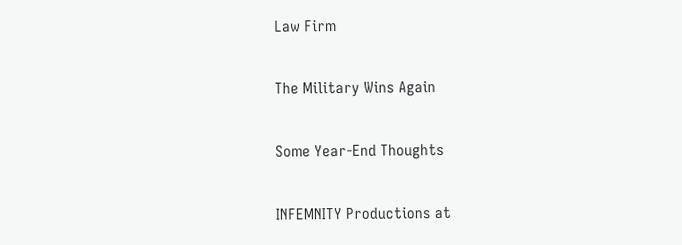Law Firm

The Military Wins Again

Some Year-End Thoughts

INFEMNITY Productions at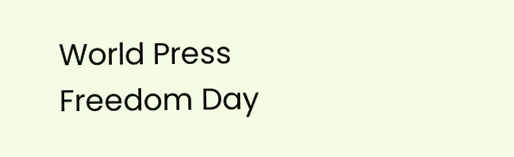World Press Freedom Day